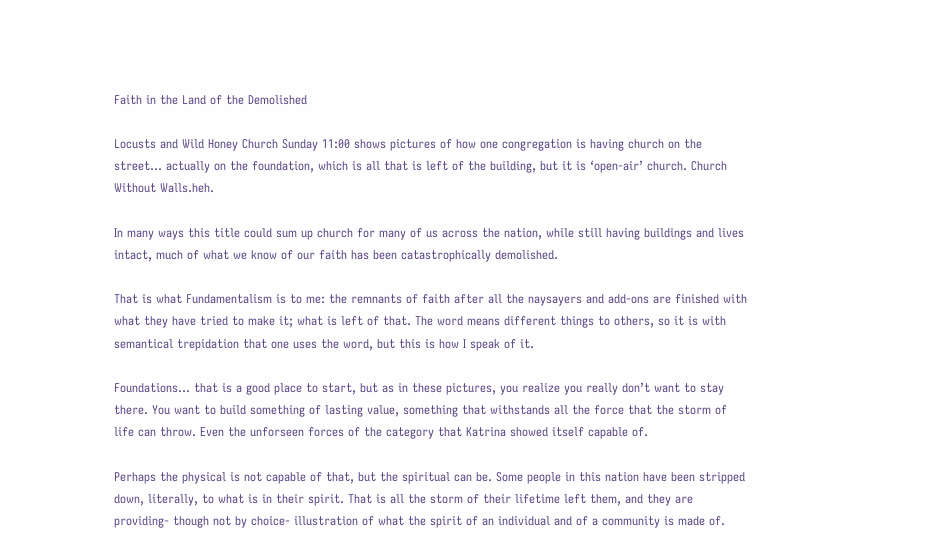Faith in the Land of the Demolished

Locusts and Wild Honey Church Sunday 11:00 shows pictures of how one congregation is having church on the street… actually on the foundation, which is all that is left of the building, but it is ‘open-air’ church. Church Without Walls.heh.

In many ways this title could sum up church for many of us across the nation, while still having buildings and lives intact, much of what we know of our faith has been catastrophically demolished.

That is what Fundamentalism is to me: the remnants of faith after all the naysayers and add-ons are finished with what they have tried to make it; what is left of that. The word means different things to others, so it is with semantical trepidation that one uses the word, but this is how I speak of it.

Foundations… that is a good place to start, but as in these pictures, you realize you really don’t want to stay there. You want to build something of lasting value, something that withstands all the force that the storm of life can throw. Even the unforseen forces of the category that Katrina showed itself capable of.

Perhaps the physical is not capable of that, but the spiritual can be. Some people in this nation have been stripped down, literally, to what is in their spirit. That is all the storm of their lifetime left them, and they are providing- though not by choice- illustration of what the spirit of an individual and of a community is made of.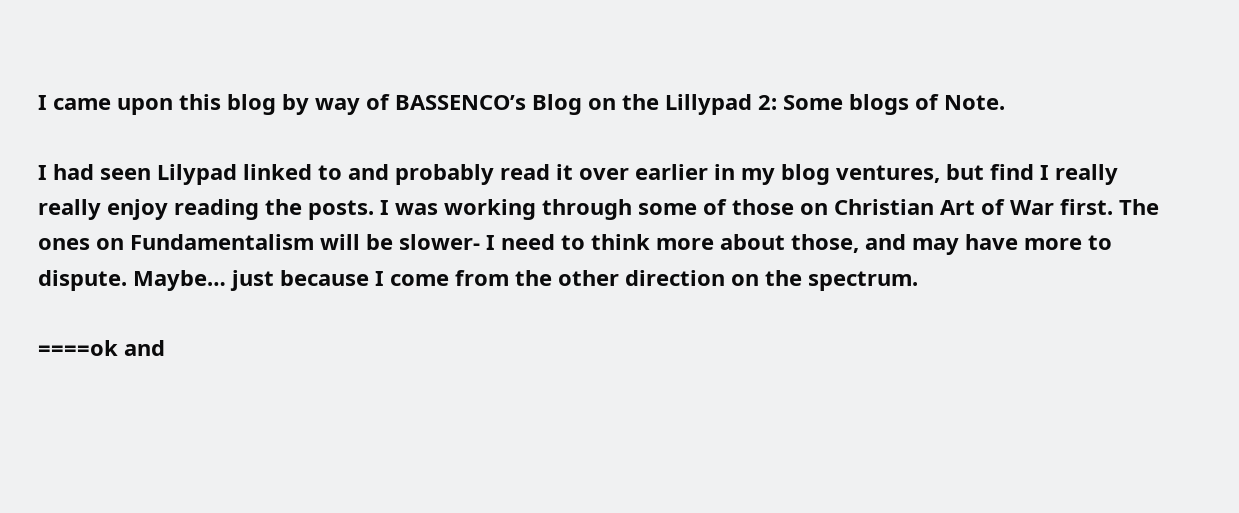I came upon this blog by way of BASSENCO’s Blog on the Lillypad 2: Some blogs of Note.

I had seen Lilypad linked to and probably read it over earlier in my blog ventures, but find I really really enjoy reading the posts. I was working through some of those on Christian Art of War first. The ones on Fundamentalism will be slower- I need to think more about those, and may have more to dispute. Maybe… just because I come from the other direction on the spectrum.

====ok and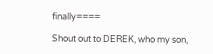finally====

Shout out to DEREK, who my son,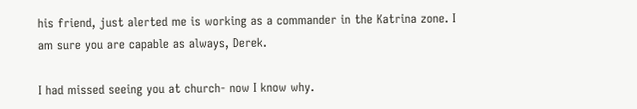his friend, just alerted me is working as a commander in the Katrina zone. I am sure you are capable as always, Derek.

I had missed seeing you at church- now I know why.